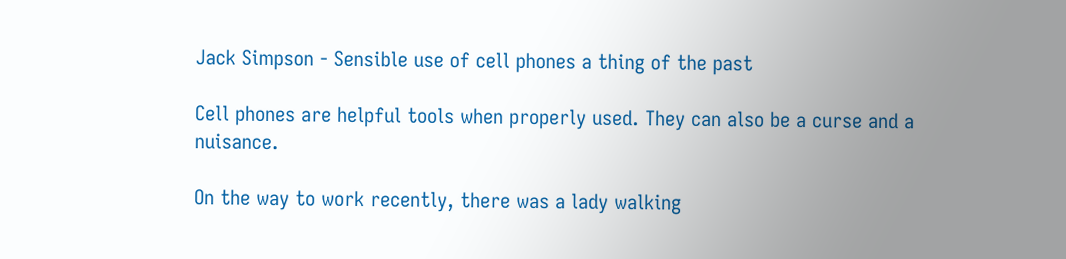Jack Simpson - Sensible use of cell phones a thing of the past

Cell phones are helpful tools when properly used. They can also be a curse and a nuisance.

On the way to work recently, there was a lady walking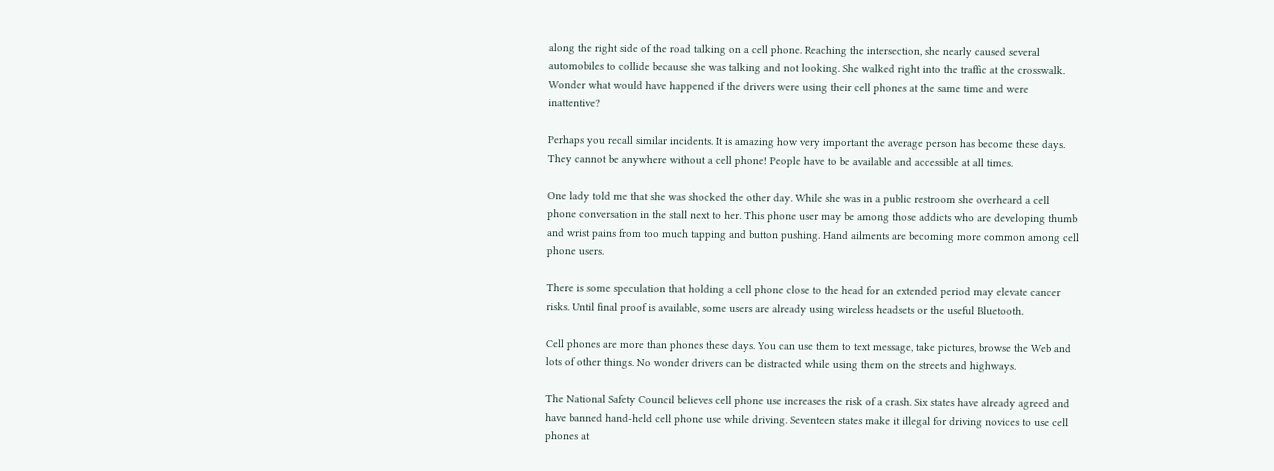along the right side of the road talking on a cell phone. Reaching the intersection, she nearly caused several automobiles to collide because she was talking and not looking. She walked right into the traffic at the crosswalk. Wonder what would have happened if the drivers were using their cell phones at the same time and were inattentive?

Perhaps you recall similar incidents. It is amazing how very important the average person has become these days. They cannot be anywhere without a cell phone! People have to be available and accessible at all times.

One lady told me that she was shocked the other day. While she was in a public restroom she overheard a cell phone conversation in the stall next to her. This phone user may be among those addicts who are developing thumb and wrist pains from too much tapping and button pushing. Hand ailments are becoming more common among cell phone users.

There is some speculation that holding a cell phone close to the head for an extended period may elevate cancer risks. Until final proof is available, some users are already using wireless headsets or the useful Bluetooth.

Cell phones are more than phones these days. You can use them to text message, take pictures, browse the Web and lots of other things. No wonder drivers can be distracted while using them on the streets and highways.

The National Safety Council believes cell phone use increases the risk of a crash. Six states have already agreed and have banned hand-held cell phone use while driving. Seventeen states make it illegal for driving novices to use cell phones at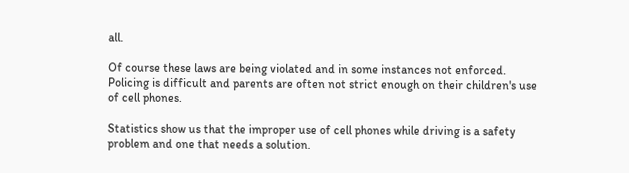all.

Of course these laws are being violated and in some instances not enforced. Policing is difficult and parents are often not strict enough on their children's use of cell phones.

Statistics show us that the improper use of cell phones while driving is a safety problem and one that needs a solution.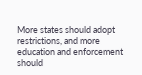More states should adopt restrictions, and more education and enforcement should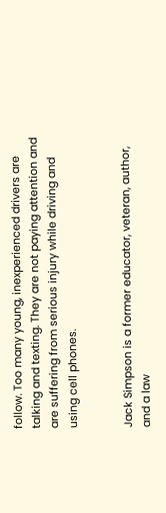follow. Too many young, inexperienced drivers are talking and texting. They are not paying attention and are suffering from serious injury while driving and using cell phones.


Jack Simpson is a former educator, veteran, author, and a law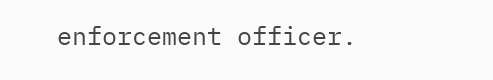enforcement officer.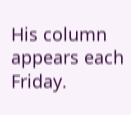His column appears each Friday.